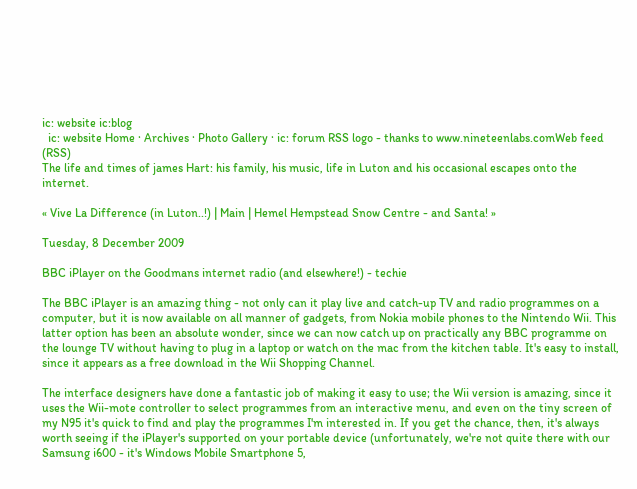ic: website ic:blog
  ic: website Home · Archives · Photo Gallery · ic: forum RSS logo - thanks to www.nineteenlabs.comWeb feed (RSS)
The life and times of james Hart: his family, his music, life in Luton and his occasional escapes onto the internet.

« Vive La Difference (in Luton..!) | Main | Hemel Hempstead Snow Centre - and Santa! »

Tuesday, 8 December 2009

BBC iPlayer on the Goodmans internet radio (and elsewhere!) - techie

The BBC iPlayer is an amazing thing - not only can it play live and catch-up TV and radio programmes on a computer, but it is now available on all manner of gadgets, from Nokia mobile phones to the Nintendo Wii. This latter option has been an absolute wonder, since we can now catch up on practically any BBC programme on the lounge TV without having to plug in a laptop or watch on the mac from the kitchen table. It's easy to install, since it appears as a free download in the Wii Shopping Channel.

The interface designers have done a fantastic job of making it easy to use; the Wii version is amazing, since it uses the Wii-mote controller to select programmes from an interactive menu, and even on the tiny screen of my N95 it's quick to find and play the programmes I'm interested in. If you get the chance, then, it's always worth seeing if the iPlayer's supported on your portable device (unfortunately, we're not quite there with our Samsung i600 - it's Windows Mobile Smartphone 5,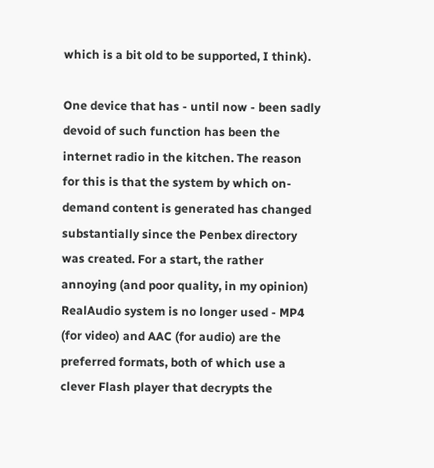which is a bit old to be supported, I think).

One device that has - until now - been sadly devoid of such function has been the internet radio in the kitchen. The reason for this is that the system by which on-demand content is generated has changed substantially since the Penbex directory was created. For a start, the rather annoying (and poor quality, in my opinion) RealAudio system is no longer used - MP4 (for video) and AAC (for audio) are the preferred formats, both of which use a clever Flash player that decrypts the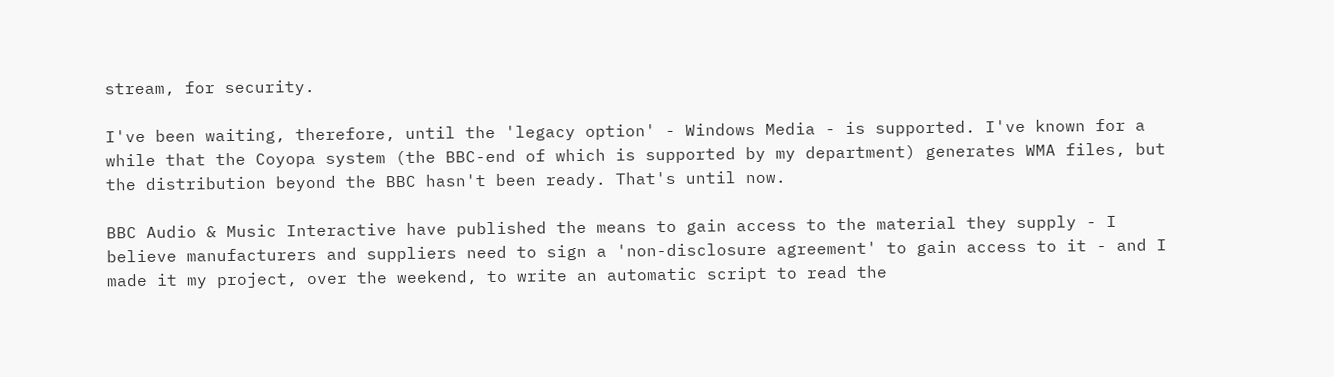stream, for security.

I've been waiting, therefore, until the 'legacy option' - Windows Media - is supported. I've known for a while that the Coyopa system (the BBC-end of which is supported by my department) generates WMA files, but the distribution beyond the BBC hasn't been ready. That's until now.

BBC Audio & Music Interactive have published the means to gain access to the material they supply - I believe manufacturers and suppliers need to sign a 'non-disclosure agreement' to gain access to it - and I made it my project, over the weekend, to write an automatic script to read the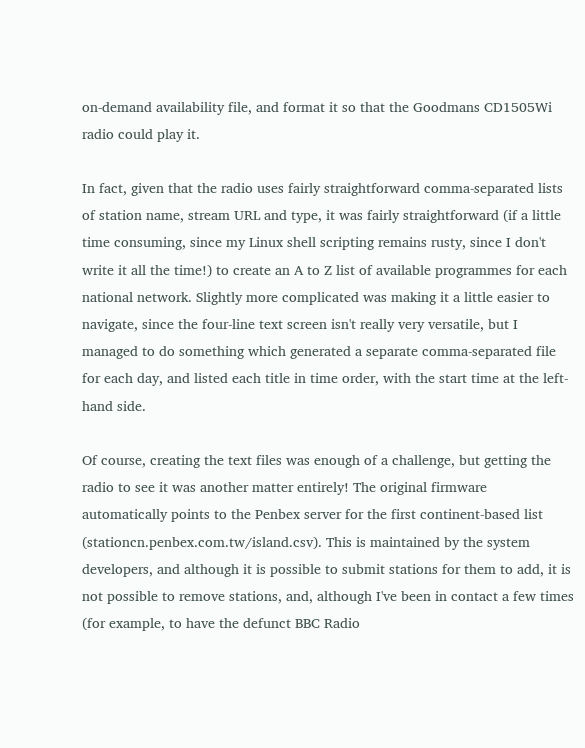on-demand availability file, and format it so that the Goodmans CD1505Wi radio could play it.

In fact, given that the radio uses fairly straightforward comma-separated lists of station name, stream URL and type, it was fairly straightforward (if a little time consuming, since my Linux shell scripting remains rusty, since I don't write it all the time!) to create an A to Z list of available programmes for each national network. Slightly more complicated was making it a little easier to navigate, since the four-line text screen isn't really very versatile, but I managed to do something which generated a separate comma-separated file for each day, and listed each title in time order, with the start time at the left-hand side.

Of course, creating the text files was enough of a challenge, but getting the radio to see it was another matter entirely! The original firmware automatically points to the Penbex server for the first continent-based list (stationcn.penbex.com.tw/island.csv). This is maintained by the system developers, and although it is possible to submit stations for them to add, it is not possible to remove stations, and, although I've been in contact a few times (for example, to have the defunct BBC Radio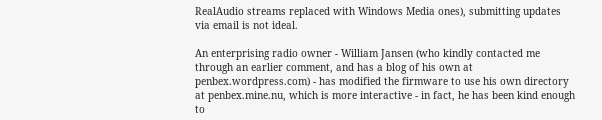RealAudio streams replaced with Windows Media ones), submitting updates via email is not ideal.

An enterprising radio owner - William Jansen (who kindly contacted me through an earlier comment, and has a blog of his own at penbex.wordpress.com) - has modified the firmware to use his own directory at penbex.mine.nu, which is more interactive - in fact, he has been kind enough to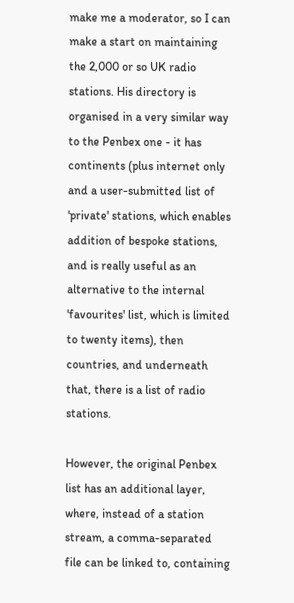make me a moderator, so I can make a start on maintaining the 2,000 or so UK radio stations. His directory is organised in a very similar way to the Penbex one - it has continents (plus internet only and a user-submitted list of 'private' stations, which enables addition of bespoke stations, and is really useful as an alternative to the internal 'favourites' list, which is limited to twenty items), then countries, and underneath that, there is a list of radio stations.

However, the original Penbex list has an additional layer, where, instead of a station stream, a comma-separated file can be linked to, containing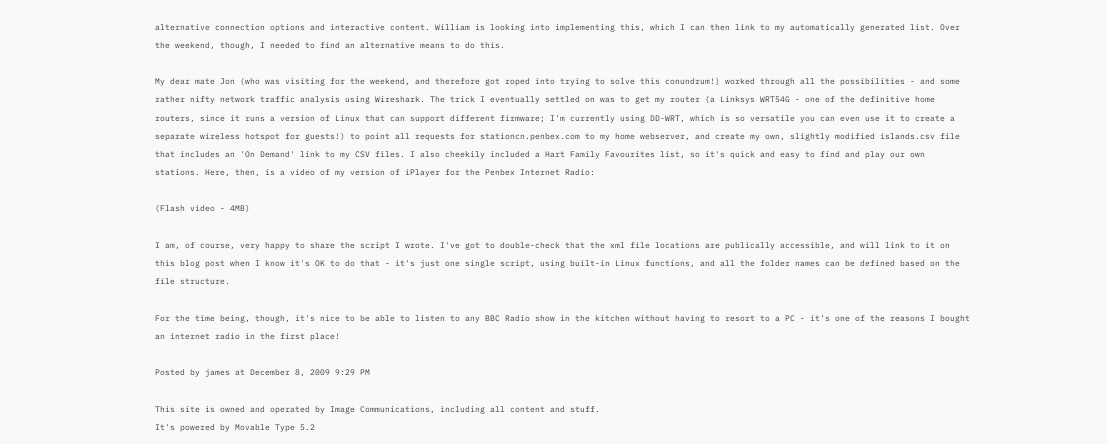alternative connection options and interactive content. William is looking into implementing this, which I can then link to my automatically generated list. Over the weekend, though, I needed to find an alternative means to do this.

My dear mate Jon (who was visiting for the weekend, and therefore got roped into trying to solve this conundrum!) worked through all the possibilities - and some rather nifty network traffic analysis using Wireshark. The trick I eventually settled on was to get my router (a Linksys WRT54G - one of the definitive home routers, since it runs a version of Linux that can support different firmware; I'm currently using DD-WRT, which is so versatile you can even use it to create a separate wireless hotspot for guests!) to point all requests for stationcn.penbex.com to my home webserver, and create my own, slightly modified islands.csv file that includes an 'On Demand' link to my CSV files. I also cheekily included a Hart Family Favourites list, so it's quick and easy to find and play our own stations. Here, then, is a video of my version of iPlayer for the Penbex Internet Radio:

(Flash video - 4MB)

I am, of course, very happy to share the script I wrote. I've got to double-check that the xml file locations are publically accessible, and will link to it on this blog post when I know it's OK to do that - it's just one single script, using built-in Linux functions, and all the folder names can be defined based on the file structure.

For the time being, though, it's nice to be able to listen to any BBC Radio show in the kitchen without having to resort to a PC - it's one of the reasons I bought an internet radio in the first place!

Posted by james at December 8, 2009 9:29 PM

This site is owned and operated by Image Communications, including all content and stuff.
It's powered by Movable Type 5.2